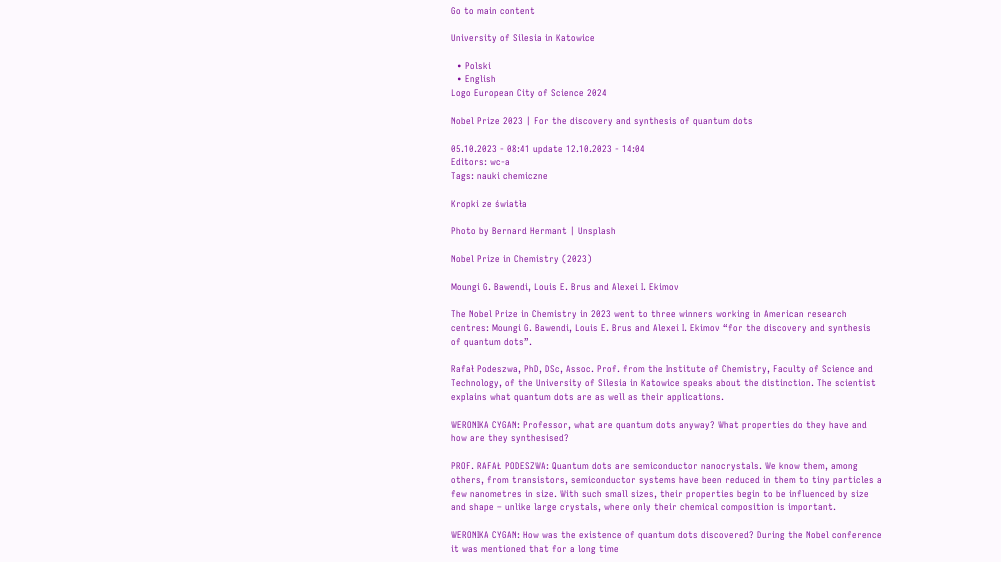Go to main content

University of Silesia in Katowice

  • Polski
  • English
Logo European City of Science 2024

Nobel Prize 2023 | For the discovery and synthesis of quantum dots

05.10.2023 - 08:41 update 12.10.2023 - 14:04
Editors: wc-a
Tags: nauki chemiczne

Kropki ze światła

Photo by Bernard Hermant | Unsplash

Nobel Prize in Chemistry (2023)

Moungi G. Bawendi, Louis E. Brus and Alexei I. Ekimov

The Nobel Prize in Chemistry in 2023 went to three winners working in American research centres: Moungi G. Bawendi, Louis E. Brus and Alexei I. Ekimov “for the discovery and synthesis of quantum dots”.

Rafał Podeszwa, PhD, DSc, Assoc. Prof. from the Institute of Chemistry, Faculty of Science and Technology, of the University of Silesia in Katowice speaks about the distinction. The scientist explains what quantum dots are as well as their applications.

WERONIKA CYGAN: Professor, what are quantum dots anyway? What properties do they have and how are they synthesised?

PROF. RAFAŁ PODESZWA: Quantum dots are semiconductor nanocrystals. We know them, among others, from transistors, semiconductor systems have been reduced in them to tiny particles a few nanometres in size. With such small sizes, their properties begin to be influenced by size and shape – unlike large crystals, where only their chemical composition is important.

WERONIKA CYGAN: How was the existence of quantum dots discovered? During the Nobel conference it was mentioned that for a long time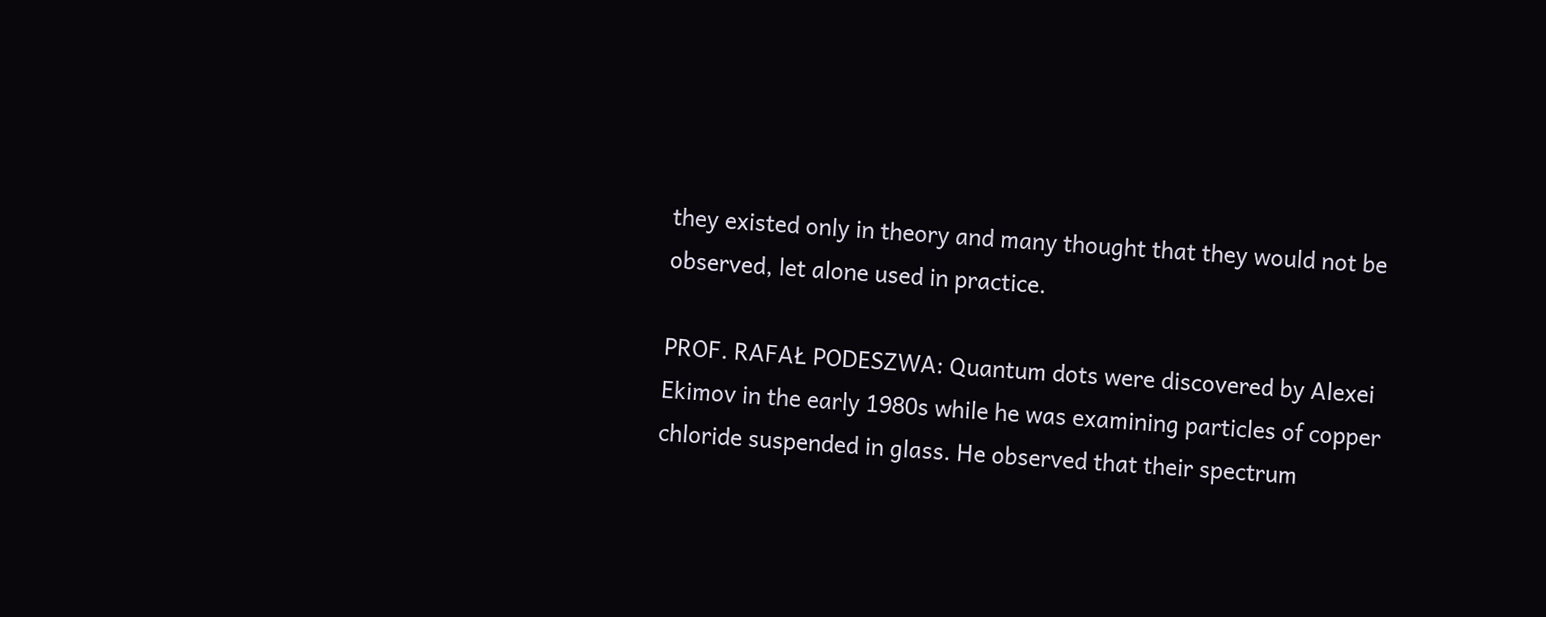they existed only in theory and many thought that they would not be observed, let alone used in practice.

PROF. RAFAŁ PODESZWA: Quantum dots were discovered by Alexei Ekimov in the early 1980s while he was examining particles of copper chloride suspended in glass. He observed that their spectrum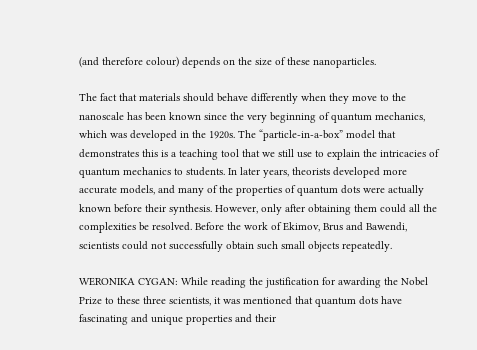(and therefore colour) depends on the size of these nanoparticles.

The fact that materials should behave differently when they move to the nanoscale has been known since the very beginning of quantum mechanics, which was developed in the 1920s. The “particle-in-a-box” model that demonstrates this is a teaching tool that we still use to explain the intricacies of quantum mechanics to students. In later years, theorists developed more accurate models, and many of the properties of quantum dots were actually known before their synthesis. However, only after obtaining them could all the complexities be resolved. Before the work of Ekimov, Brus and Bawendi, scientists could not successfully obtain such small objects repeatedly.

WERONIKA CYGAN: While reading the justification for awarding the Nobel Prize to these three scientists, it was mentioned that quantum dots have fascinating and unique properties and their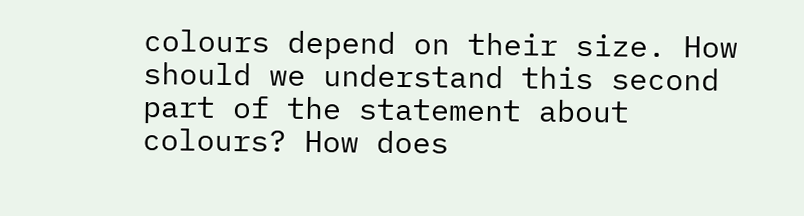colours depend on their size. How should we understand this second part of the statement about colours? How does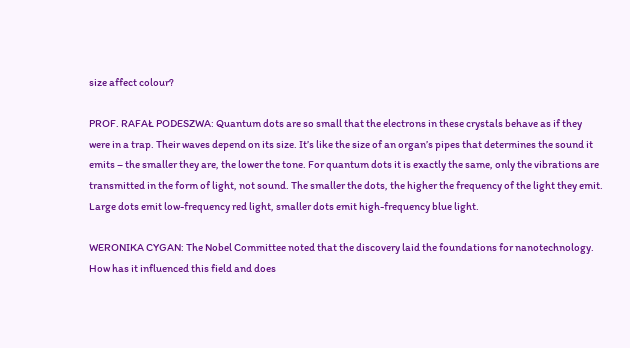size affect colour?

PROF. RAFAŁ PODESZWA: Quantum dots are so small that the electrons in these crystals behave as if they were in a trap. Their waves depend on its size. It’s like the size of an organ’s pipes that determines the sound it emits – the smaller they are, the lower the tone. For quantum dots it is exactly the same, only the vibrations are transmitted in the form of light, not sound. The smaller the dots, the higher the frequency of the light they emit. Large dots emit low-frequency red light, smaller dots emit high-frequency blue light.

WERONIKA CYGAN: The Nobel Committee noted that the discovery laid the foundations for nanotechnology. How has it influenced this field and does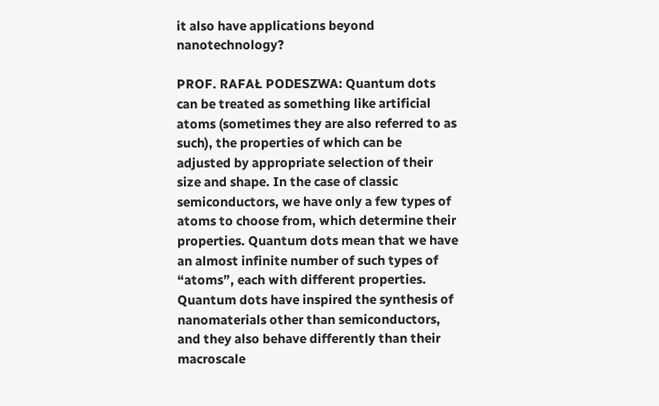it also have applications beyond nanotechnology?

PROF. RAFAŁ PODESZWA: Quantum dots can be treated as something like artificial atoms (sometimes they are also referred to as such), the properties of which can be adjusted by appropriate selection of their size and shape. In the case of classic semiconductors, we have only a few types of atoms to choose from, which determine their properties. Quantum dots mean that we have an almost infinite number of such types of “atoms”, each with different properties. Quantum dots have inspired the synthesis of nanomaterials other than semiconductors, and they also behave differently than their macroscale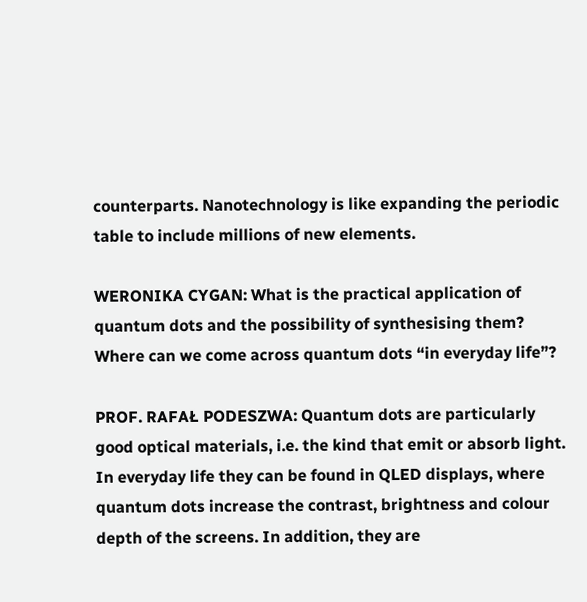counterparts. Nanotechnology is like expanding the periodic table to include millions of new elements.

WERONIKA CYGAN: What is the practical application of quantum dots and the possibility of synthesising them? Where can we come across quantum dots “in everyday life”?

PROF. RAFAŁ PODESZWA: Quantum dots are particularly good optical materials, i.e. the kind that emit or absorb light. In everyday life they can be found in QLED displays, where quantum dots increase the contrast, brightness and colour depth of the screens. In addition, they are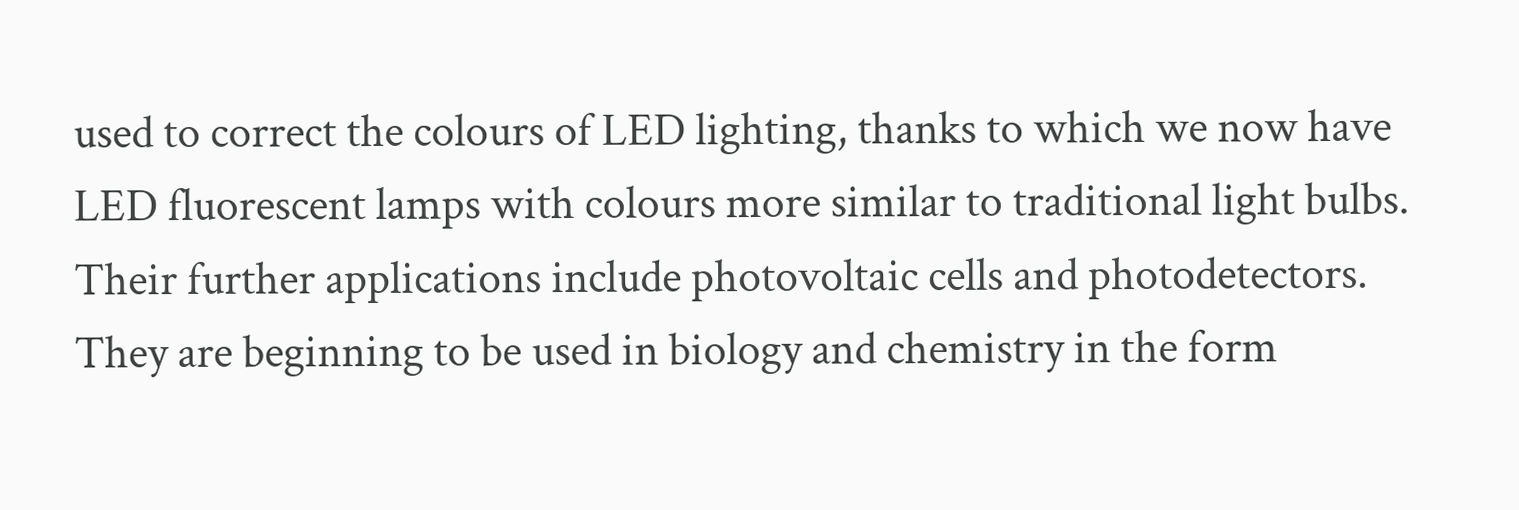used to correct the colours of LED lighting, thanks to which we now have LED fluorescent lamps with colours more similar to traditional light bulbs. Their further applications include photovoltaic cells and photodetectors. They are beginning to be used in biology and chemistry in the form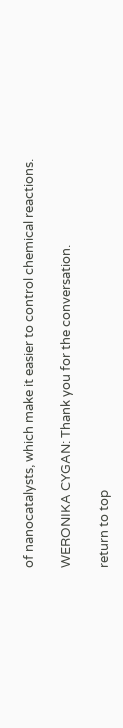of nanocatalysts, which make it easier to control chemical reactions.

WERONIKA CYGAN: Thank you for the conversation.

return to top